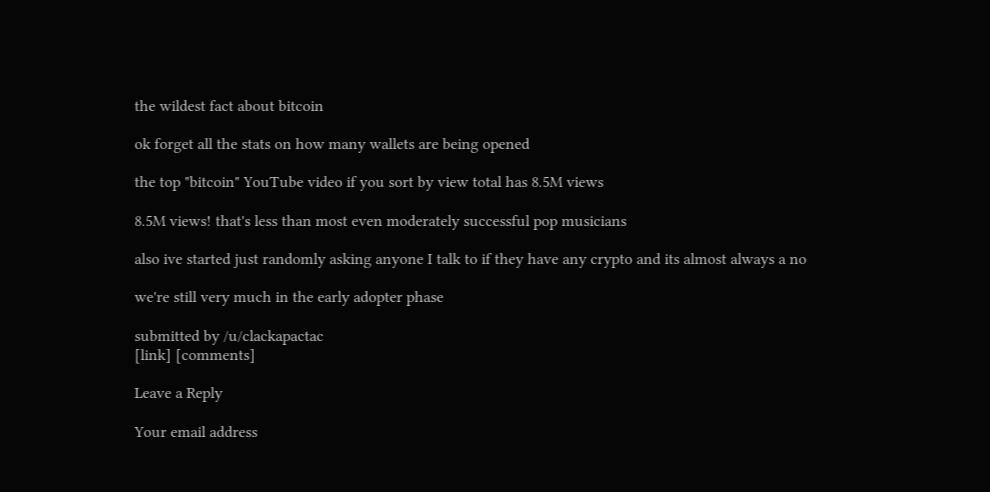the wildest fact about bitcoin

ok forget all the stats on how many wallets are being opened

the top "bitcoin" YouTube video if you sort by view total has 8.5M views

8.5M views! that's less than most even moderately successful pop musicians

also ive started just randomly asking anyone I talk to if they have any crypto and its almost always a no

we're still very much in the early adopter phase

submitted by /u/clackapactac
[link] [comments]

Leave a Reply

Your email address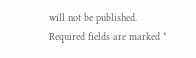will not be published. Required fields are marked *